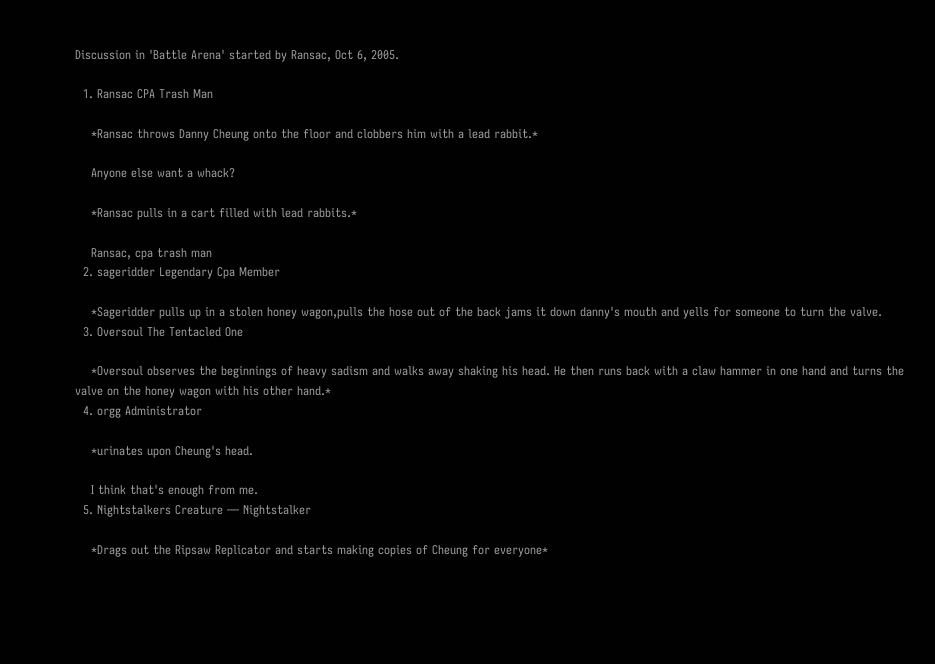Discussion in 'Battle Arena' started by Ransac, Oct 6, 2005.

  1. Ransac CPA Trash Man

    *Ransac throws Danny Cheung onto the floor and clobbers him with a lead rabbit.*

    Anyone else want a whack?

    *Ransac pulls in a cart filled with lead rabbits.*

    Ransac, cpa trash man
  2. sageridder Legendary Cpa Member

    *Sageridder pulls up in a stolen honey wagon,pulls the hose out of the back jams it down danny's mouth and yells for someone to turn the valve.
  3. Oversoul The Tentacled One

    *Oversoul observes the beginnings of heavy sadism and walks away shaking his head. He then runs back with a claw hammer in one hand and turns the valve on the honey wagon with his other hand.*
  4. orgg Administrator

    *urinates upon Cheung's head.

    I think that's enough from me.
  5. Nightstalkers Creature — Nightstalker

    *Drags out the Ripsaw Replicator and starts making copies of Cheung for everyone*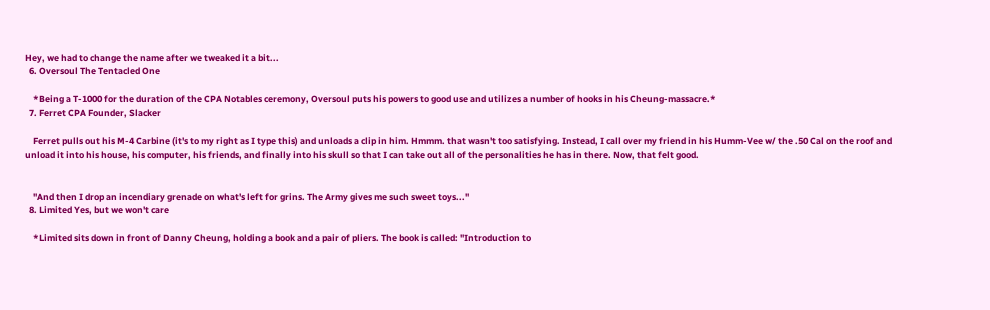Hey, we had to change the name after we tweaked it a bit...
  6. Oversoul The Tentacled One

    *Being a T-1000 for the duration of the CPA Notables ceremony, Oversoul puts his powers to good use and utilizes a number of hooks in his Cheung-massacre.*
  7. Ferret CPA Founder, Slacker

    Ferret pulls out his M-4 Carbine (it's to my right as I type this) and unloads a clip in him. Hmmm. that wasn't too satisfying. Instead, I call over my friend in his Humm-Vee w/ the .50 Cal on the roof and unload it into his house, his computer, his friends, and finally into his skull so that I can take out all of the personalities he has in there. Now, that felt good.


    "And then I drop an incendiary grenade on what's left for grins. The Army gives me such sweet toys..."
  8. Limited Yes, but we won't care

    *Limited sits down in front of Danny Cheung, holding a book and a pair of pliers. The book is called: "Introduction to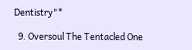Dentistry"*

  9. Oversoul The Tentacled One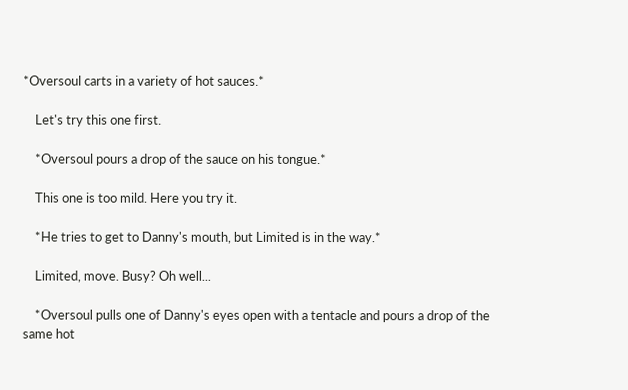*Oversoul carts in a variety of hot sauces.*

    Let's try this one first.

    *Oversoul pours a drop of the sauce on his tongue.*

    This one is too mild. Here you try it.

    *He tries to get to Danny's mouth, but Limited is in the way.*

    Limited, move. Busy? Oh well...

    *Oversoul pulls one of Danny's eyes open with a tentacle and pours a drop of the same hot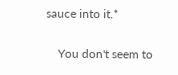sauce into it.*

    You don't seem to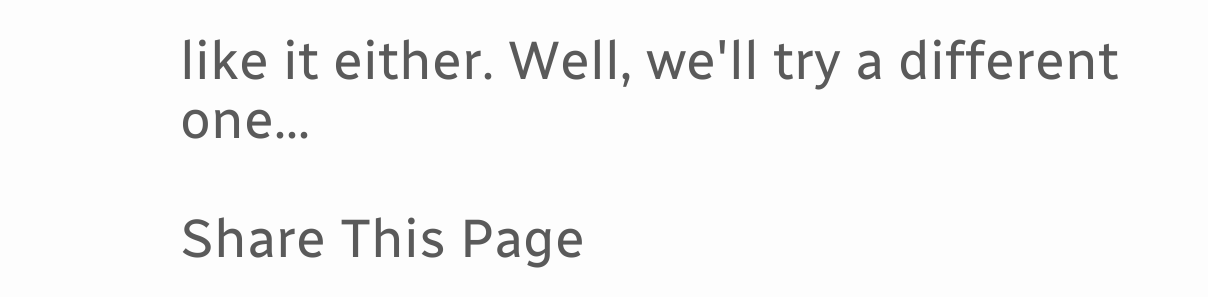like it either. Well, we'll try a different one...

Share This Page